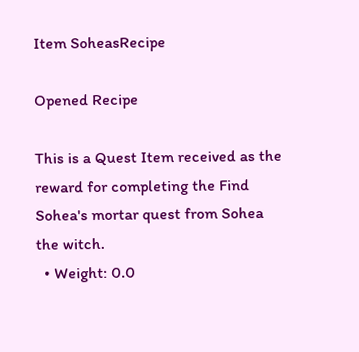Item SoheasRecipe

Opened Recipe

This is a Quest Item received as the reward for completing the Find Sohea's mortar quest from Sohea the witch.
  • Weight: 0.0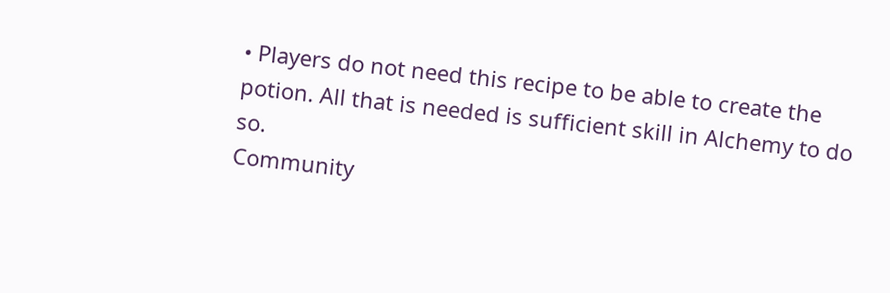• Players do not need this recipe to be able to create the potion. All that is needed is sufficient skill in Alchemy to do so.
Community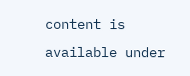content is available under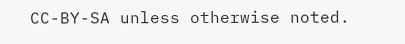CC-BY-SA unless otherwise noted.